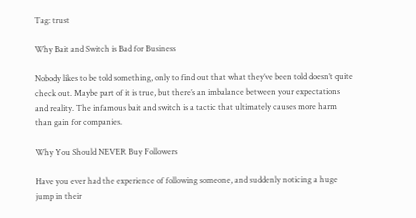Tag: trust

Why Bait and Switch is Bad for Business

Nobody likes to be told something, only to find out that what they’ve been told doesn’t quite check out. Maybe part of it is true, but there’s an imbalance between your expectations and reality. The infamous bait and switch is a tactic that ultimately causes more harm than gain for companies.

Why You Should NEVER Buy Followers

Have you ever had the experience of following someone, and suddenly noticing a huge jump in their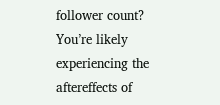follower count? You’re likely experiencing the aftereffects of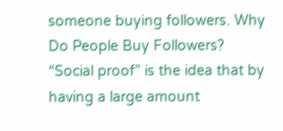someone buying followers. Why Do People Buy Followers? “Social proof” is the idea that by having a large amount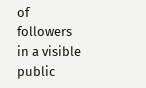of followers in a visible public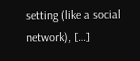setting (like a social network), […]